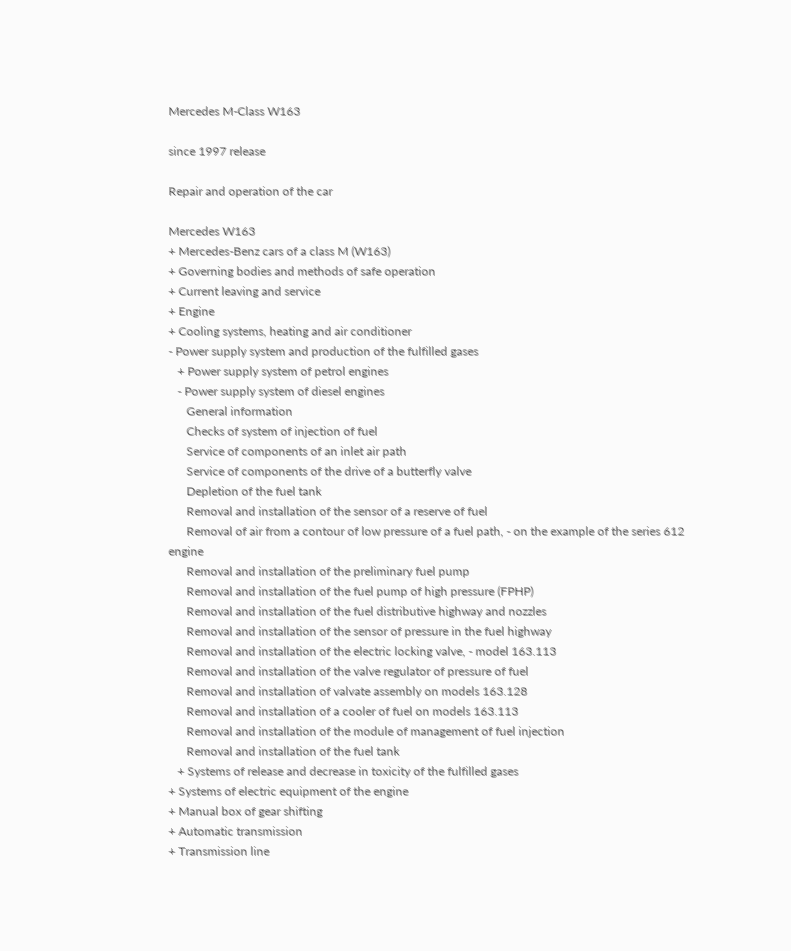Mercedes M-Class W163

since 1997 release

Repair and operation of the car

Mercedes W163
+ Mercedes-Benz cars of a class M (W163)
+ Governing bodies and methods of safe operation
+ Current leaving and service
+ Engine
+ Cooling systems, heating and air conditioner
- Power supply system and production of the fulfilled gases
   + Power supply system of petrol engines
   - Power supply system of diesel engines
      General information
      Checks of system of injection of fuel
      Service of components of an inlet air path
      Service of components of the drive of a butterfly valve
      Depletion of the fuel tank
      Removal and installation of the sensor of a reserve of fuel
      Removal of air from a contour of low pressure of a fuel path, - on the example of the series 612 engine
      Removal and installation of the preliminary fuel pump
      Removal and installation of the fuel pump of high pressure (FPHP)
      Removal and installation of the fuel distributive highway and nozzles
      Removal and installation of the sensor of pressure in the fuel highway
      Removal and installation of the electric locking valve, - model 163.113
      Removal and installation of the valve regulator of pressure of fuel
      Removal and installation of valvate assembly on models 163.128
      Removal and installation of a cooler of fuel on models 163.113
      Removal and installation of the module of management of fuel injection
      Removal and installation of the fuel tank
   + Systems of release and decrease in toxicity of the fulfilled gases
+ Systems of electric equipment of the engine
+ Manual box of gear shifting
+ Automatic transmission
+ Transmission line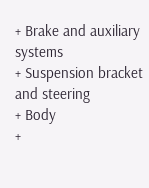+ Brake and auxiliary systems
+ Suspension bracket and steering
+ Body
+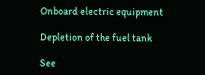Onboard electric equipment

Depletion of the fuel tank

See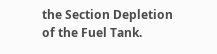the Section Depletion of the Fuel Tank.